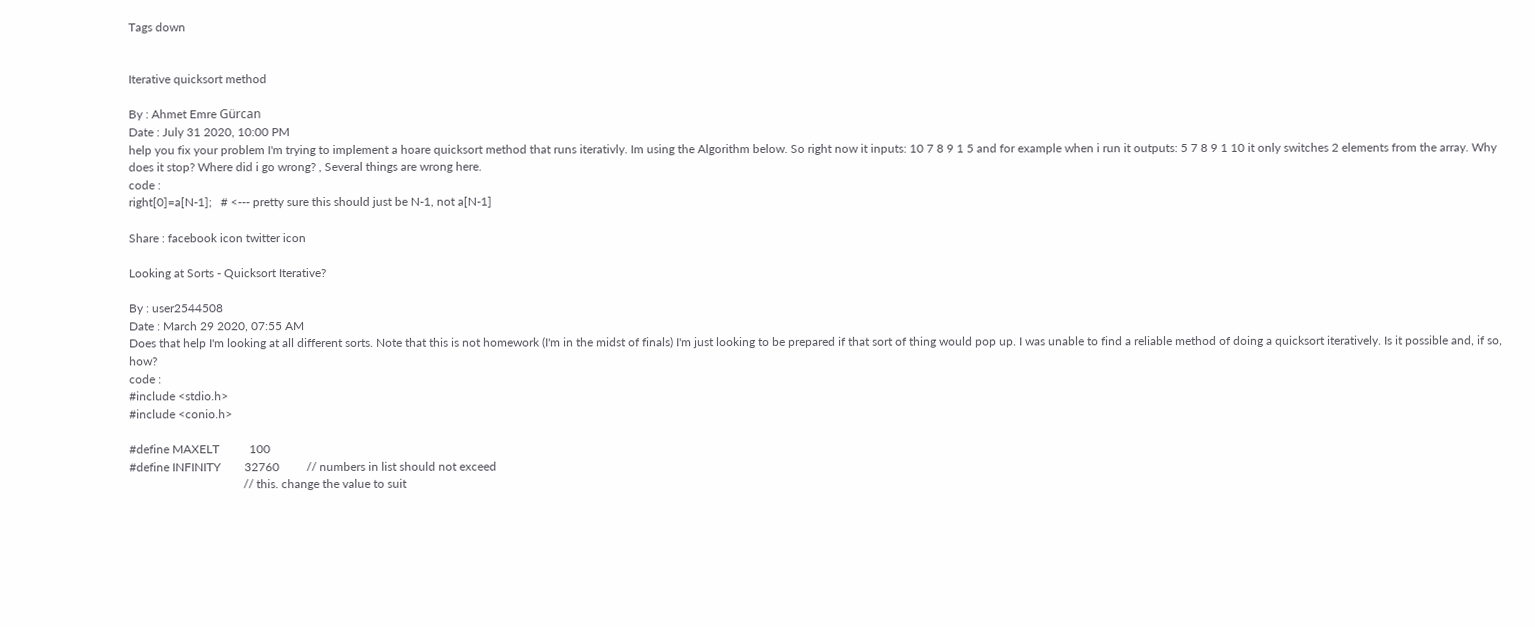Tags down


Iterative quicksort method

By : Ahmet Emre Gürcan
Date : July 31 2020, 10:00 PM
help you fix your problem I'm trying to implement a hoare quicksort method that runs iterativly. Im using the Algorithm below. So right now it inputs: 10 7 8 9 1 5 and for example when i run it outputs: 5 7 8 9 1 10 it only switches 2 elements from the array. Why does it stop? Where did i go wrong? , Several things are wrong here.
code :
right[0]=a[N-1];   # <--- pretty sure this should just be N-1, not a[N-1]

Share : facebook icon twitter icon

Looking at Sorts - Quicksort Iterative?

By : user2544508
Date : March 29 2020, 07:55 AM
Does that help I'm looking at all different sorts. Note that this is not homework (I'm in the midst of finals) I'm just looking to be prepared if that sort of thing would pop up. I was unable to find a reliable method of doing a quicksort iteratively. Is it possible and, if so, how?
code :
#include <stdio.h>
#include <conio.h>

#define MAXELT          100
#define INFINITY        32760         // numbers in list should not exceed
                                      // this. change the value to suit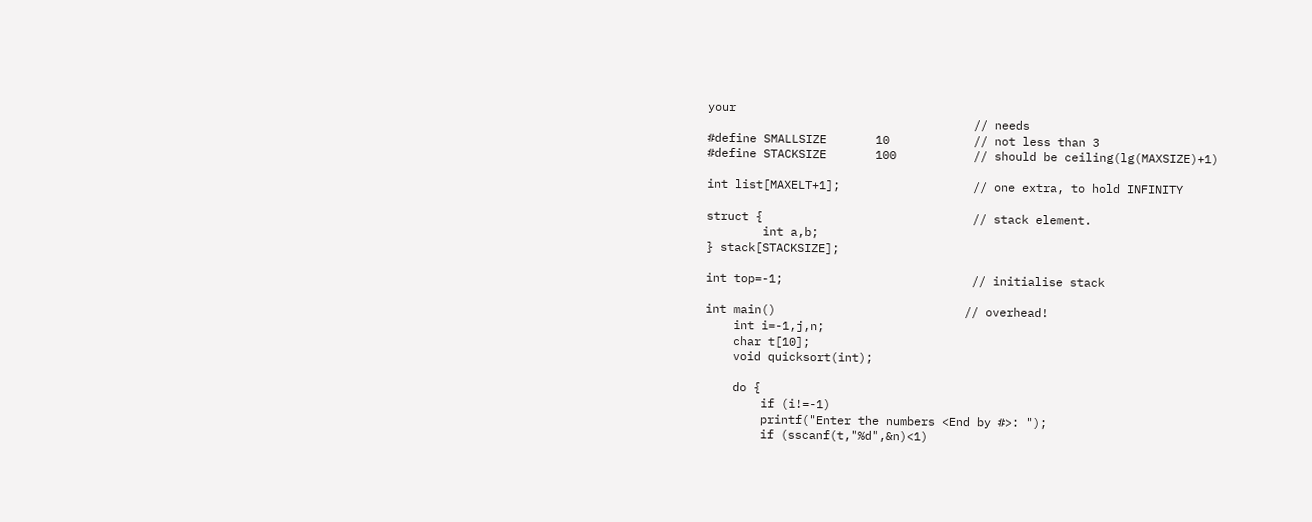your
                                      // needs
#define SMALLSIZE       10            // not less than 3
#define STACKSIZE       100           // should be ceiling(lg(MAXSIZE)+1)

int list[MAXELT+1];                   // one extra, to hold INFINITY

struct {                              // stack element.
        int a,b;
} stack[STACKSIZE];

int top=-1;                           // initialise stack

int main()                           // overhead!
    int i=-1,j,n;
    char t[10];
    void quicksort(int);

    do {
        if (i!=-1)
        printf("Enter the numbers <End by #>: ");
        if (sscanf(t,"%d",&n)<1)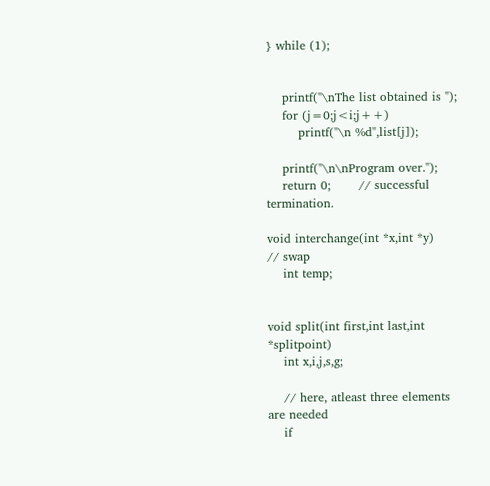} while (1);


    printf("\nThe list obtained is ");
    for (j=0;j<i;j++)
        printf("\n %d",list[j]);

    printf("\n\nProgram over.");
    return 0;       // successful termination.

void interchange(int *x,int *y)        // swap
    int temp;


void split(int first,int last,int *splitpoint)
    int x,i,j,s,g;

    // here, atleast three elements are needed
    if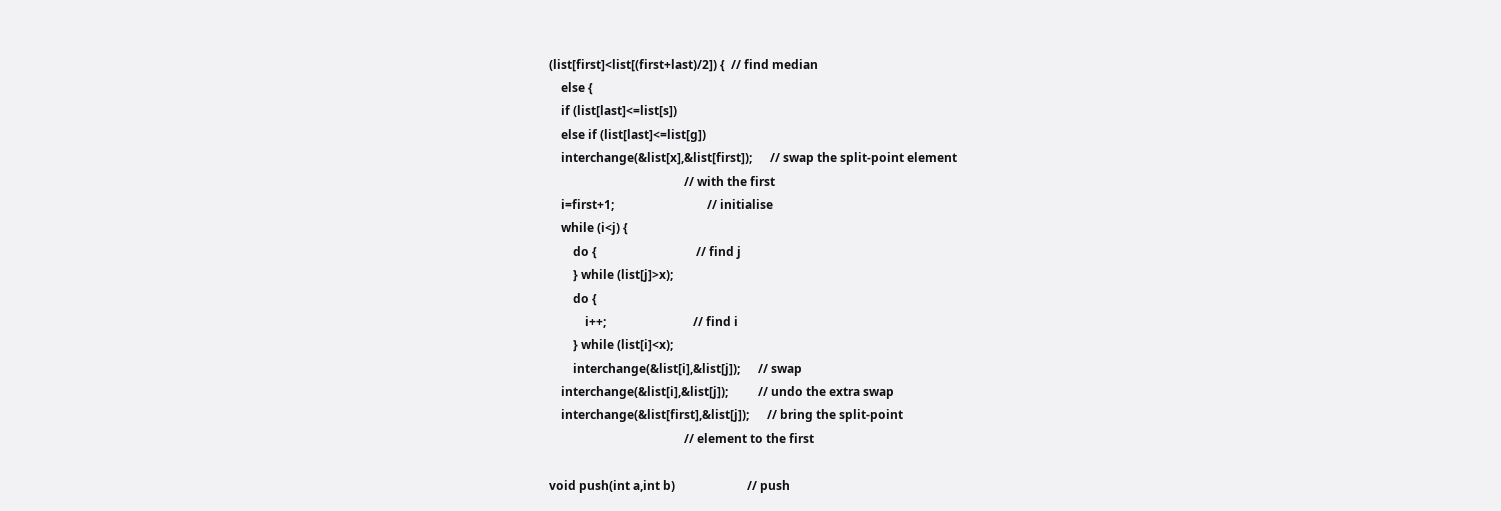(list[first]<list[(first+last)/2]) {  // find median
    else {
    if (list[last]<=list[s])
    else if (list[last]<=list[g])
    interchange(&list[x],&list[first]);      // swap the split-point element
                                             // with the first
    i=first+1;                               // initialise
    while (i<j) {
        do {                                 // find j
        } while (list[j]>x);
        do {
            i++;                             // find i
        } while (list[i]<x);
        interchange(&list[i],&list[j]);      // swap
    interchange(&list[i],&list[j]);          // undo the extra swap
    interchange(&list[first],&list[j]);      // bring the split-point
                                             // element to the first

void push(int a,int b)                        // push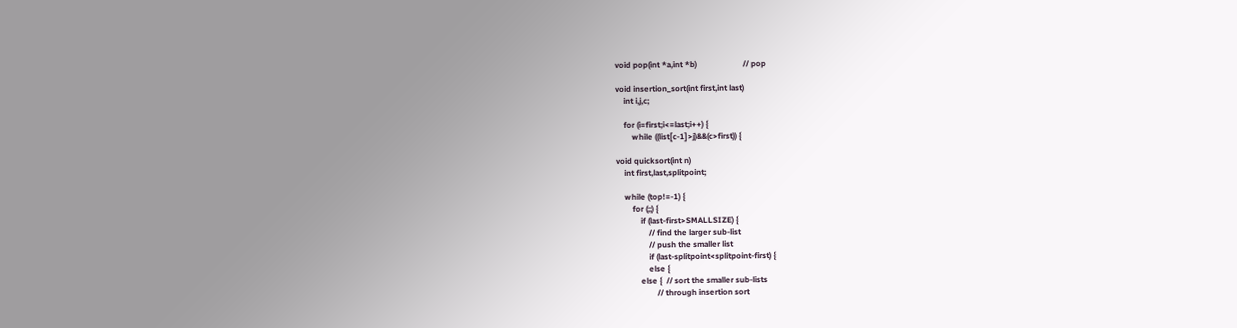void pop(int *a,int *b)                       // pop

void insertion_sort(int first,int last)
    int i,j,c;

    for (i=first;i<=last;i++) {
        while ((list[c-1]>j)&&(c>first)) {

void quicksort(int n)
    int first,last,splitpoint;

    while (top!=-1) {
        for (;;) {
            if (last-first>SMALLSIZE) {
                // find the larger sub-list
                // push the smaller list
                if (last-splitpoint<splitpoint-first) {
                else {
            else {  // sort the smaller sub-lists
                    // through insertion sort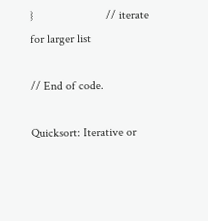}                        // iterate for larger list

// End of code.

Quicksort: Iterative or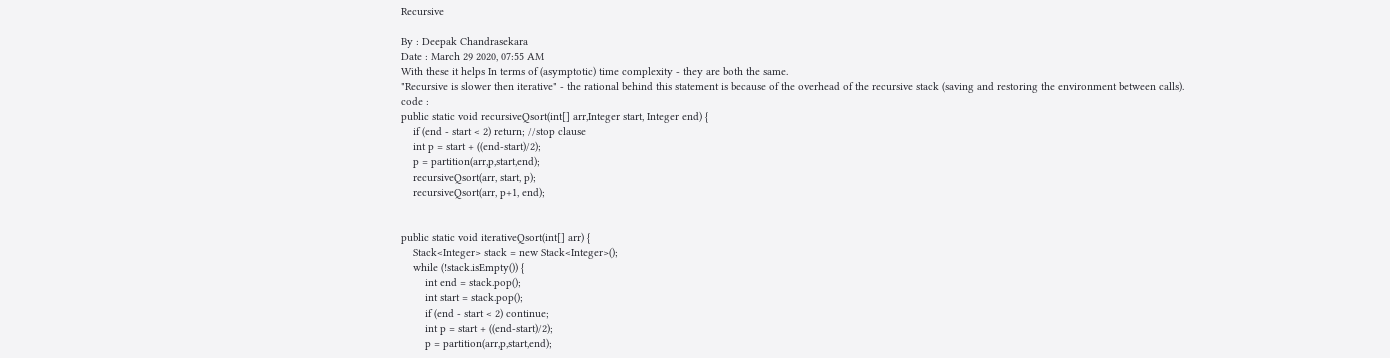Recursive

By : Deepak Chandrasekara
Date : March 29 2020, 07:55 AM
With these it helps In terms of (asymptotic) time complexity - they are both the same.
"Recursive is slower then iterative" - the rational behind this statement is because of the overhead of the recursive stack (saving and restoring the environment between calls).
code :
public static void recursiveQsort(int[] arr,Integer start, Integer end) {
    if (end - start < 2) return; //stop clause
    int p = start + ((end-start)/2);
    p = partition(arr,p,start,end);
    recursiveQsort(arr, start, p);
    recursiveQsort(arr, p+1, end);


public static void iterativeQsort(int[] arr) {
    Stack<Integer> stack = new Stack<Integer>();
    while (!stack.isEmpty()) {
        int end = stack.pop();
        int start = stack.pop();
        if (end - start < 2) continue;
        int p = start + ((end-start)/2);
        p = partition(arr,p,start,end);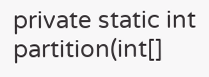private static int partition(int[]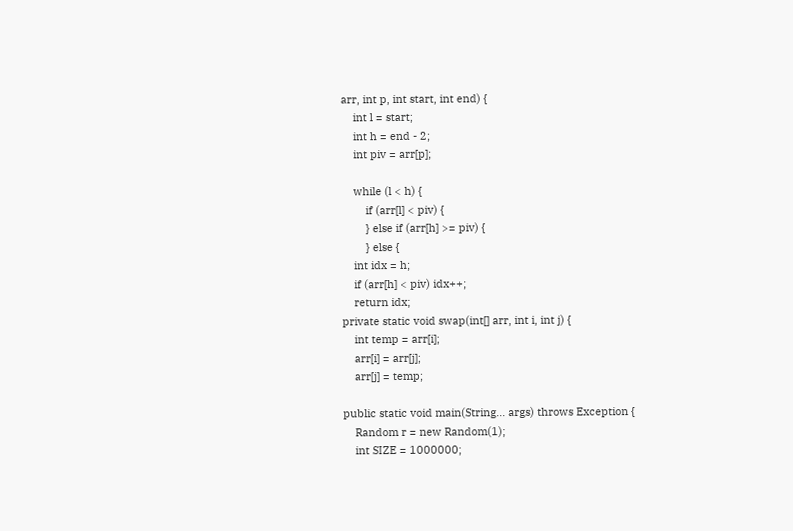arr, int p, int start, int end) {
    int l = start;
    int h = end - 2;
    int piv = arr[p];

    while (l < h) {
        if (arr[l] < piv) {
        } else if (arr[h] >= piv) {
        } else {
    int idx = h;
    if (arr[h] < piv) idx++;
    return idx;
private static void swap(int[] arr, int i, int j) {
    int temp = arr[i];
    arr[i] = arr[j];
    arr[j] = temp;

public static void main(String... args) throws Exception {
    Random r = new Random(1);
    int SIZE = 1000000;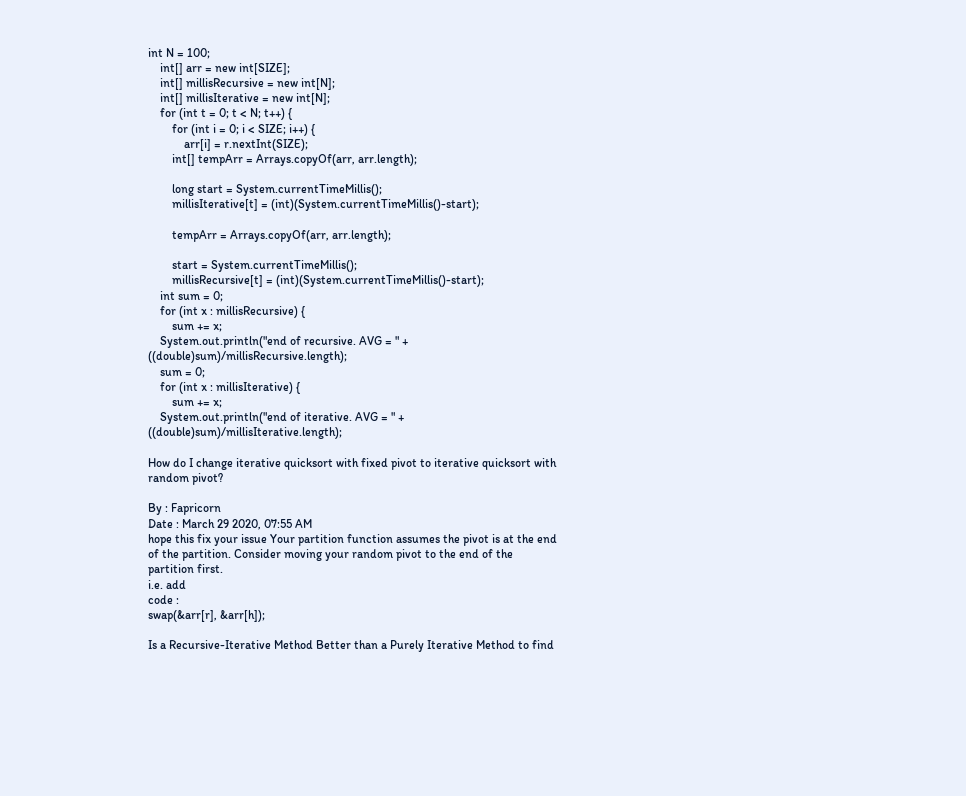int N = 100;
    int[] arr = new int[SIZE];
    int[] millisRecursive = new int[N];
    int[] millisIterative = new int[N];
    for (int t = 0; t < N; t++) {
        for (int i = 0; i < SIZE; i++) {
            arr[i] = r.nextInt(SIZE);
        int[] tempArr = Arrays.copyOf(arr, arr.length);

        long start = System.currentTimeMillis();
        millisIterative[t] = (int)(System.currentTimeMillis()-start);

        tempArr = Arrays.copyOf(arr, arr.length);

        start = System.currentTimeMillis();
        millisRecursive[t] = (int)(System.currentTimeMillis()-start);
    int sum = 0;
    for (int x : millisRecursive) {
        sum += x;
    System.out.println("end of recursive. AVG = " + ((double)sum)/millisRecursive.length);
    sum = 0;
    for (int x : millisIterative) {
        sum += x;
    System.out.println("end of iterative. AVG = " + ((double)sum)/millisIterative.length);

How do I change iterative quicksort with fixed pivot to iterative quicksort with random pivot?

By : Fapricorn
Date : March 29 2020, 07:55 AM
hope this fix your issue Your partition function assumes the pivot is at the end of the partition. Consider moving your random pivot to the end of the partition first.
i.e. add
code :
swap(&arr[r], &arr[h]);

Is a Recursive-Iterative Method Better than a Purely Iterative Method to find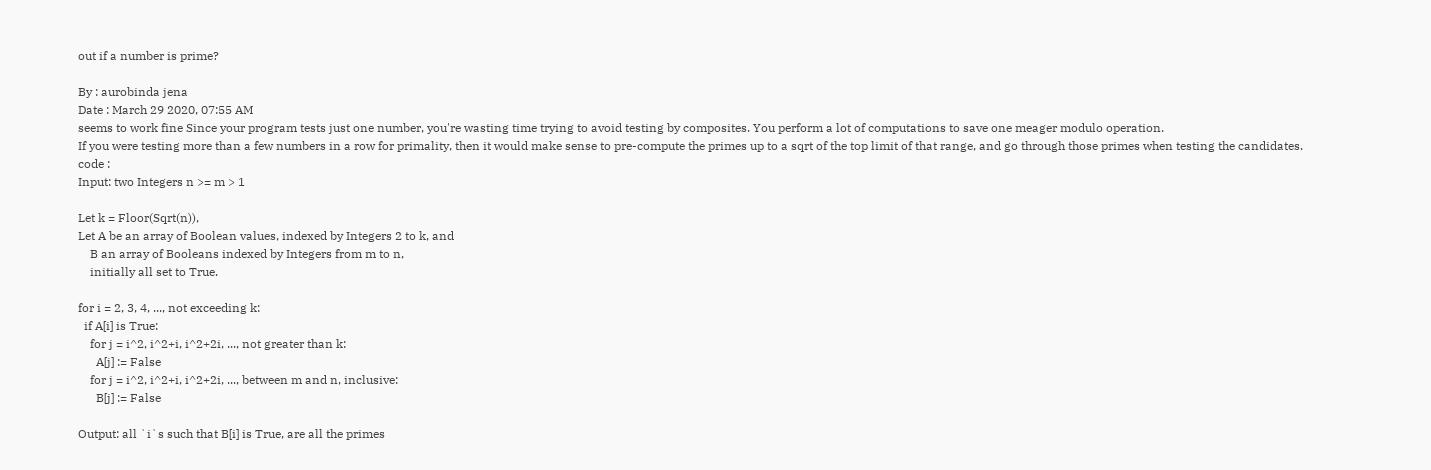out if a number is prime?

By : aurobinda jena
Date : March 29 2020, 07:55 AM
seems to work fine Since your program tests just one number, you're wasting time trying to avoid testing by composites. You perform a lot of computations to save one meager modulo operation.
If you were testing more than a few numbers in a row for primality, then it would make sense to pre-compute the primes up to a sqrt of the top limit of that range, and go through those primes when testing the candidates.
code :
Input: two Integers n >= m > 1

Let k = Floor(Sqrt(n)),
Let A be an array of Boolean values, indexed by Integers 2 to k, and
    B an array of Booleans indexed by Integers from m to n,
    initially all set to True.

for i = 2, 3, 4, ..., not exceeding k:
  if A[i] is True:
    for j = i^2, i^2+i, i^2+2i, ..., not greater than k:
      A[j] := False
    for j = i^2, i^2+i, i^2+2i, ..., between m and n, inclusive:
      B[j] := False

Output: all `i`s such that B[i] is True, are all the primes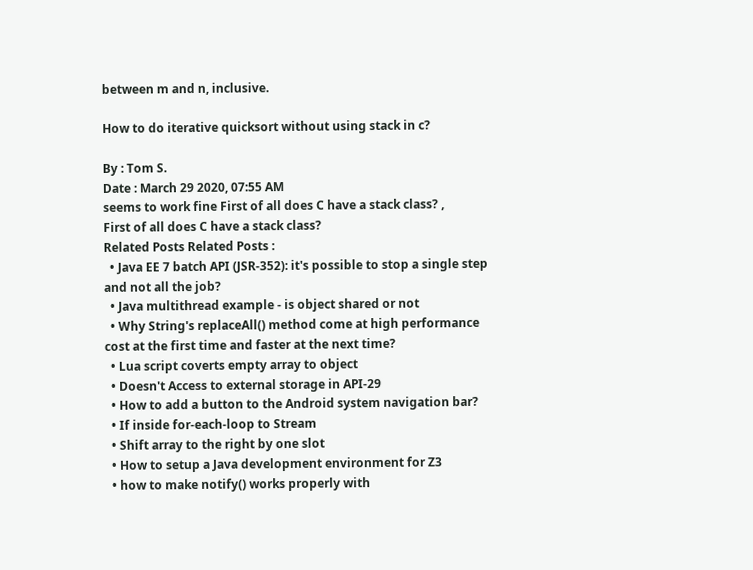between m and n, inclusive.

How to do iterative quicksort without using stack in c?

By : Tom S.
Date : March 29 2020, 07:55 AM
seems to work fine First of all does C have a stack class? ,
First of all does C have a stack class?
Related Posts Related Posts :
  • Java EE 7 batch API (JSR-352): it's possible to stop a single step and not all the job?
  • Java multithread example - is object shared or not
  • Why String's replaceAll() method come at high performance cost at the first time and faster at the next time?
  • Lua script coverts empty array to object
  • Doesn't Access to external storage in API-29
  • How to add a button to the Android system navigation bar?
  • If inside for-each-loop to Stream
  • Shift array to the right by one slot
  • How to setup a Java development environment for Z3
  • how to make notify() works properly with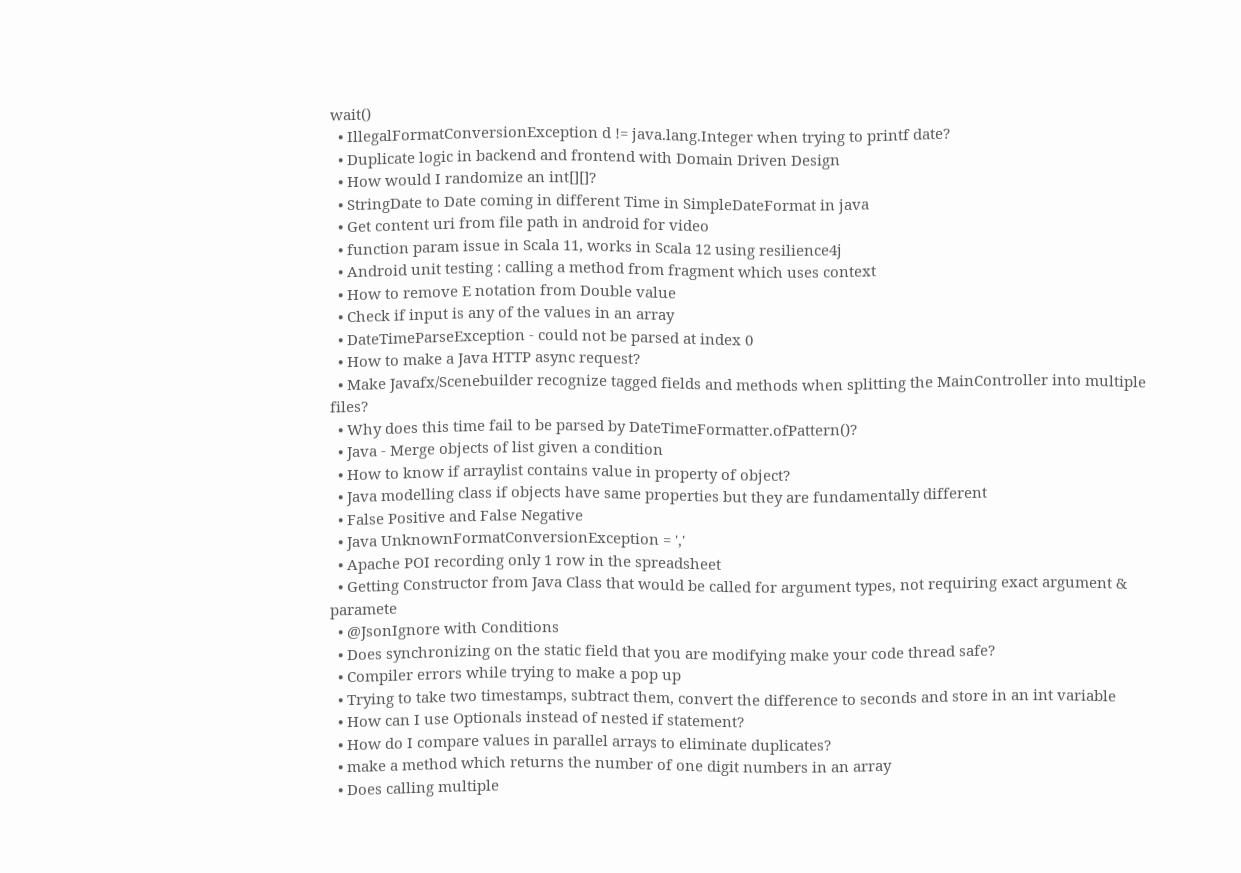wait()
  • IllegalFormatConversionException d != java.lang.Integer when trying to printf date?
  • Duplicate logic in backend and frontend with Domain Driven Design
  • How would I randomize an int[][]?
  • StringDate to Date coming in different Time in SimpleDateFormat in java
  • Get content uri from file path in android for video
  • function param issue in Scala 11, works in Scala 12 using resilience4j
  • Android unit testing : calling a method from fragment which uses context
  • How to remove E notation from Double value
  • Check if input is any of the values in an array
  • DateTimeParseException - could not be parsed at index 0
  • How to make a Java HTTP async request?
  • Make Javafx/Scenebuilder recognize tagged fields and methods when splitting the MainController into multiple files?
  • Why does this time fail to be parsed by DateTimeFormatter.ofPattern()?
  • Java - Merge objects of list given a condition
  • How to know if arraylist contains value in property of object?
  • Java modelling class if objects have same properties but they are fundamentally different
  • False Positive and False Negative
  • Java UnknownFormatConversionException = ','
  • Apache POI recording only 1 row in the spreadsheet
  • Getting Constructor from Java Class that would be called for argument types, not requiring exact argument & paramete
  • @JsonIgnore with Conditions
  • Does synchronizing on the static field that you are modifying make your code thread safe?
  • Compiler errors while trying to make a pop up
  • Trying to take two timestamps, subtract them, convert the difference to seconds and store in an int variable
  • How can I use Optionals instead of nested if statement?
  • How do I compare values in parallel arrays to eliminate duplicates?
  • make a method which returns the number of one digit numbers in an array
  • Does calling multiple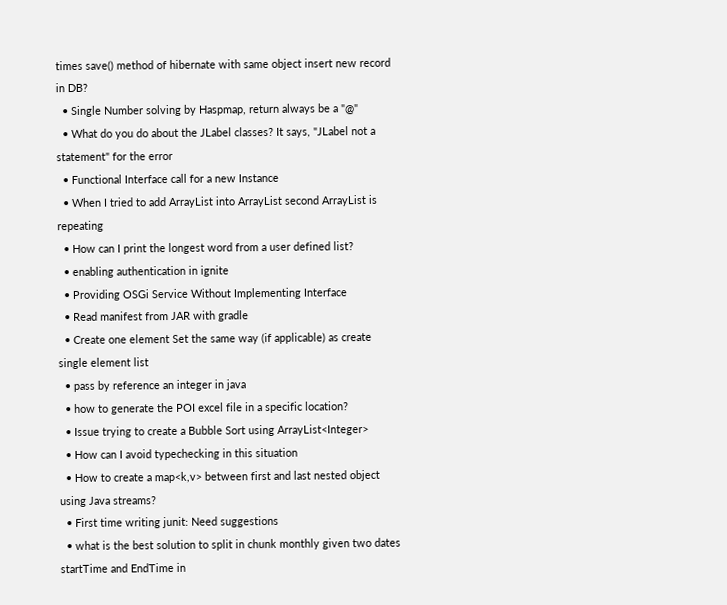times save() method of hibernate with same object insert new record in DB?
  • Single Number solving by Haspmap, return always be a "@"
  • What do you do about the JLabel classes? It says, "JLabel not a statement" for the error
  • Functional Interface call for a new Instance
  • When I tried to add ArrayList into ArrayList second ArrayList is repeating
  • How can I print the longest word from a user defined list?
  • enabling authentication in ignite
  • Providing OSGi Service Without Implementing Interface
  • Read manifest from JAR with gradle
  • Create one element Set the same way (if applicable) as create single element list
  • pass by reference an integer in java
  • how to generate the POI excel file in a specific location?
  • Issue trying to create a Bubble Sort using ArrayList<Integer>
  • How can I avoid typechecking in this situation
  • How to create a map<k,v> between first and last nested object using Java streams?
  • First time writing junit: Need suggestions
  • what is the best solution to split in chunk monthly given two dates startTime and EndTime in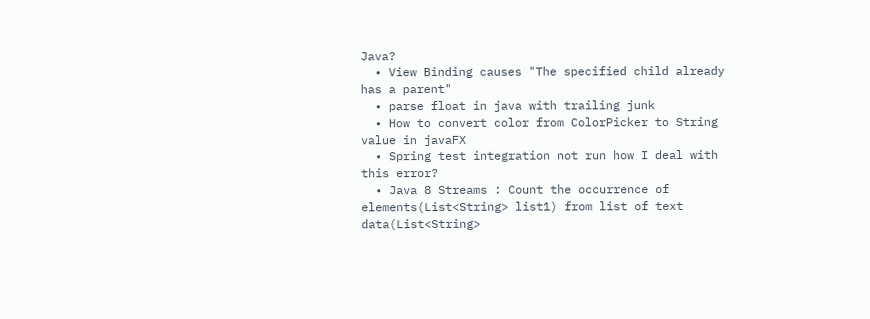Java?
  • View Binding causes "The specified child already has a parent"
  • parse float in java with trailing junk
  • How to convert color from ColorPicker to String value in javaFX
  • Spring test integration not run how I deal with this error?
  • Java 8 Streams : Count the occurrence of elements(List<String> list1) from list of text data(List<String>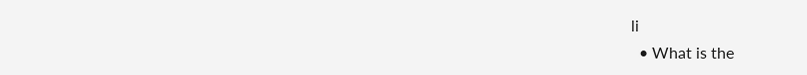li
  • What is the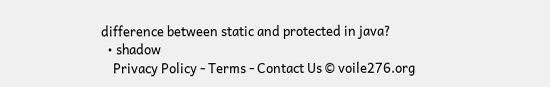difference between static and protected in java?
  • shadow
    Privacy Policy - Terms - Contact Us © voile276.org